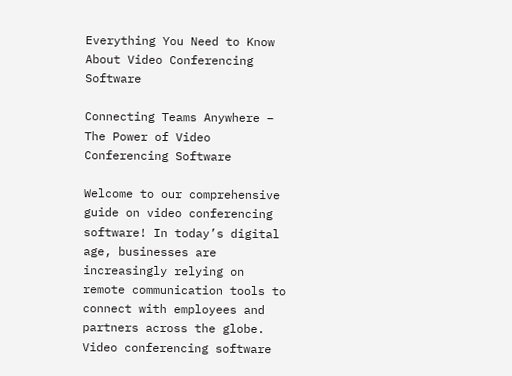Everything You Need to Know About Video Conferencing Software

Connecting Teams Anywhere – The Power of Video Conferencing Software

Welcome to our comprehensive guide on video conferencing software! In today’s digital age, businesses are increasingly relying on remote communication tools to connect with employees and partners across the globe. Video conferencing software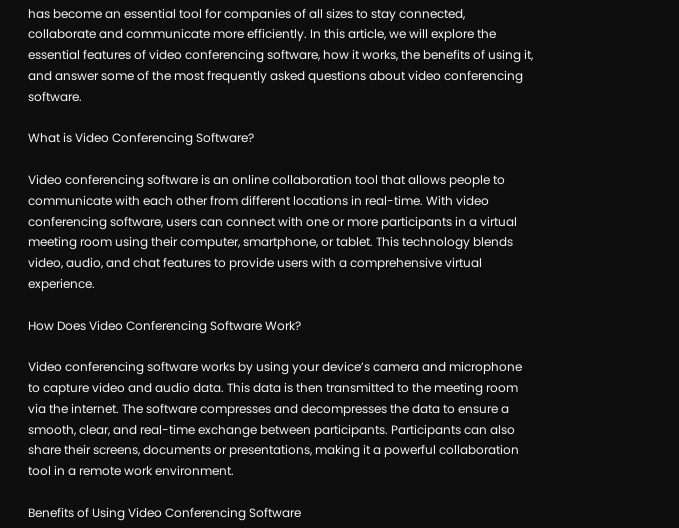has become an essential tool for companies of all sizes to stay connected, collaborate and communicate more efficiently. In this article, we will explore the essential features of video conferencing software, how it works, the benefits of using it, and answer some of the most frequently asked questions about video conferencing software.

What is Video Conferencing Software?

Video conferencing software is an online collaboration tool that allows people to communicate with each other from different locations in real-time. With video conferencing software, users can connect with one or more participants in a virtual meeting room using their computer, smartphone, or tablet. This technology blends video, audio, and chat features to provide users with a comprehensive virtual experience.

How Does Video Conferencing Software Work?

Video conferencing software works by using your device’s camera and microphone to capture video and audio data. This data is then transmitted to the meeting room via the internet. The software compresses and decompresses the data to ensure a smooth, clear, and real-time exchange between participants. Participants can also share their screens, documents or presentations, making it a powerful collaboration tool in a remote work environment.

Benefits of Using Video Conferencing Software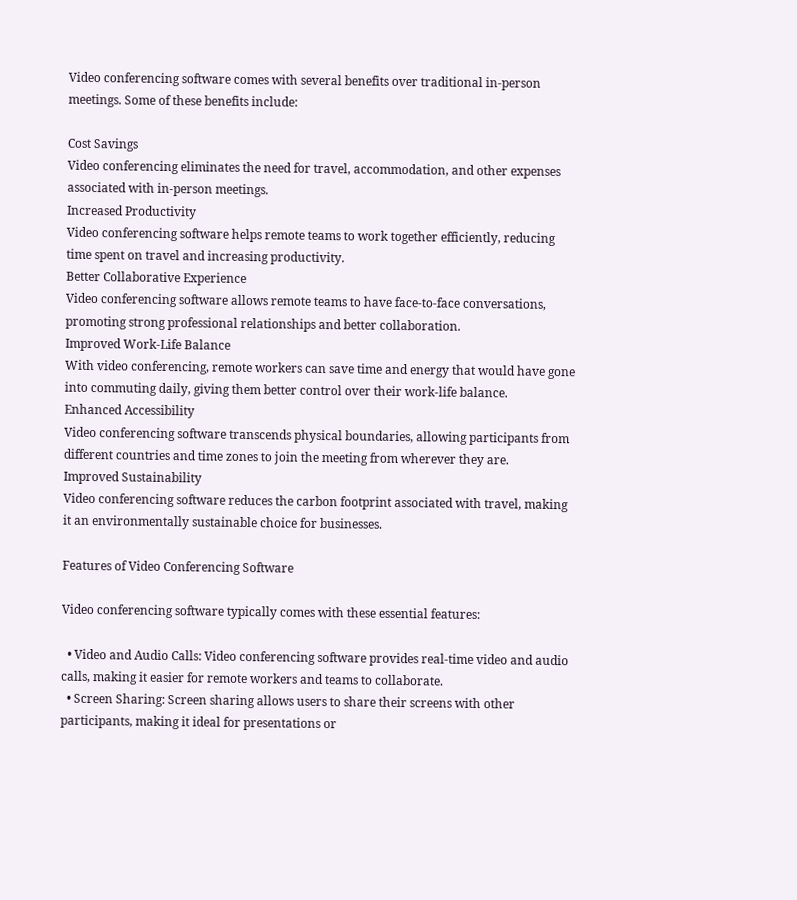Video conferencing software comes with several benefits over traditional in-person meetings. Some of these benefits include:

Cost Savings
Video conferencing eliminates the need for travel, accommodation, and other expenses associated with in-person meetings.
Increased Productivity
Video conferencing software helps remote teams to work together efficiently, reducing time spent on travel and increasing productivity.
Better Collaborative Experience
Video conferencing software allows remote teams to have face-to-face conversations, promoting strong professional relationships and better collaboration.
Improved Work-Life Balance
With video conferencing, remote workers can save time and energy that would have gone into commuting daily, giving them better control over their work-life balance.
Enhanced Accessibility
Video conferencing software transcends physical boundaries, allowing participants from different countries and time zones to join the meeting from wherever they are.
Improved Sustainability
Video conferencing software reduces the carbon footprint associated with travel, making it an environmentally sustainable choice for businesses.

Features of Video Conferencing Software

Video conferencing software typically comes with these essential features:

  • Video and Audio Calls: Video conferencing software provides real-time video and audio calls, making it easier for remote workers and teams to collaborate.
  • Screen Sharing: Screen sharing allows users to share their screens with other participants, making it ideal for presentations or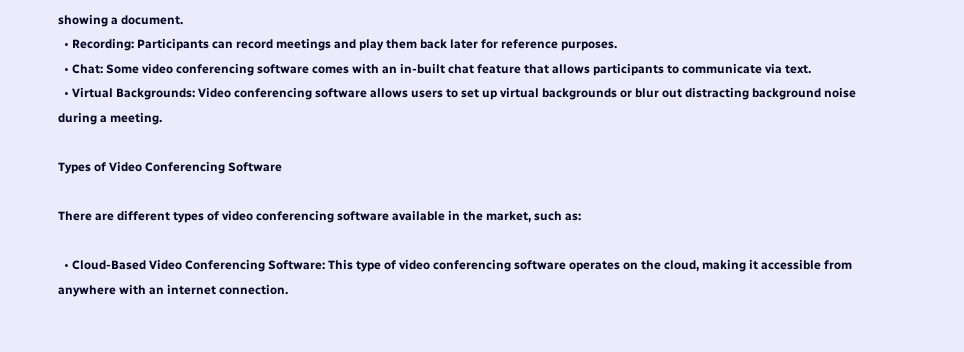showing a document.
  • Recording: Participants can record meetings and play them back later for reference purposes.
  • Chat: Some video conferencing software comes with an in-built chat feature that allows participants to communicate via text.
  • Virtual Backgrounds: Video conferencing software allows users to set up virtual backgrounds or blur out distracting background noise during a meeting.

Types of Video Conferencing Software

There are different types of video conferencing software available in the market, such as:

  • Cloud-Based Video Conferencing Software: This type of video conferencing software operates on the cloud, making it accessible from anywhere with an internet connection.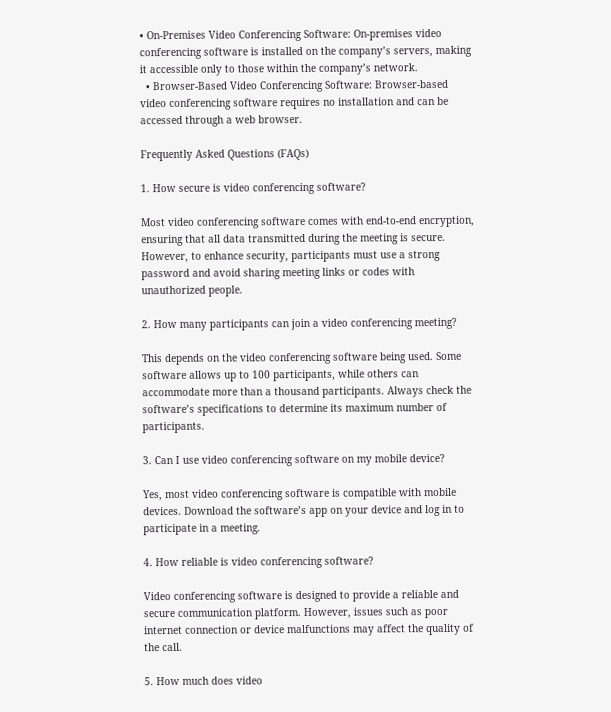• On-Premises Video Conferencing Software: On-premises video conferencing software is installed on the company’s servers, making it accessible only to those within the company’s network.
  • Browser-Based Video Conferencing Software: Browser-based video conferencing software requires no installation and can be accessed through a web browser.

Frequently Asked Questions (FAQs)

1. How secure is video conferencing software?

Most video conferencing software comes with end-to-end encryption, ensuring that all data transmitted during the meeting is secure. However, to enhance security, participants must use a strong password and avoid sharing meeting links or codes with unauthorized people.

2. How many participants can join a video conferencing meeting?

This depends on the video conferencing software being used. Some software allows up to 100 participants, while others can accommodate more than a thousand participants. Always check the software’s specifications to determine its maximum number of participants.

3. Can I use video conferencing software on my mobile device?

Yes, most video conferencing software is compatible with mobile devices. Download the software’s app on your device and log in to participate in a meeting.

4. How reliable is video conferencing software?

Video conferencing software is designed to provide a reliable and secure communication platform. However, issues such as poor internet connection or device malfunctions may affect the quality of the call.

5. How much does video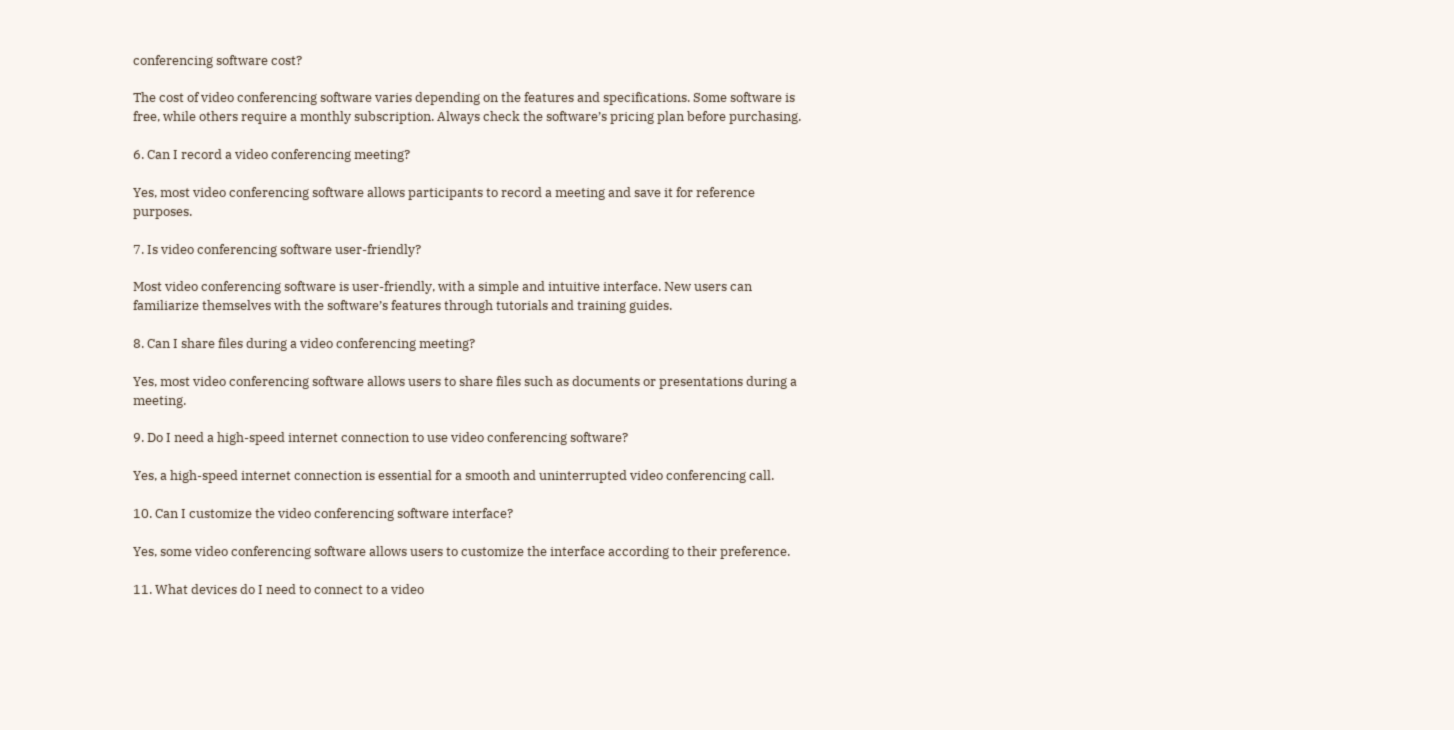conferencing software cost?

The cost of video conferencing software varies depending on the features and specifications. Some software is free, while others require a monthly subscription. Always check the software’s pricing plan before purchasing.

6. Can I record a video conferencing meeting?

Yes, most video conferencing software allows participants to record a meeting and save it for reference purposes.

7. Is video conferencing software user-friendly?

Most video conferencing software is user-friendly, with a simple and intuitive interface. New users can familiarize themselves with the software’s features through tutorials and training guides.

8. Can I share files during a video conferencing meeting?

Yes, most video conferencing software allows users to share files such as documents or presentations during a meeting.

9. Do I need a high-speed internet connection to use video conferencing software?

Yes, a high-speed internet connection is essential for a smooth and uninterrupted video conferencing call.

10. Can I customize the video conferencing software interface?

Yes, some video conferencing software allows users to customize the interface according to their preference.

11. What devices do I need to connect to a video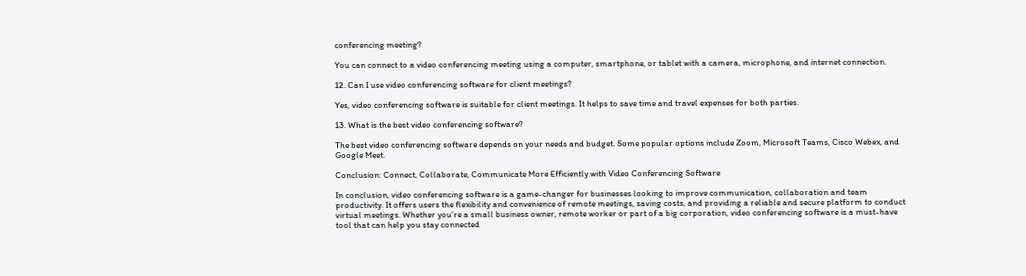conferencing meeting?

You can connect to a video conferencing meeting using a computer, smartphone, or tablet with a camera, microphone, and internet connection.

12. Can I use video conferencing software for client meetings?

Yes, video conferencing software is suitable for client meetings. It helps to save time and travel expenses for both parties.

13. What is the best video conferencing software?

The best video conferencing software depends on your needs and budget. Some popular options include Zoom, Microsoft Teams, Cisco Webex, and Google Meet.

Conclusion: Connect, Collaborate, Communicate More Efficiently with Video Conferencing Software

In conclusion, video conferencing software is a game-changer for businesses looking to improve communication, collaboration and team productivity. It offers users the flexibility and convenience of remote meetings, saving costs, and providing a reliable and secure platform to conduct virtual meetings. Whether you’re a small business owner, remote worker or part of a big corporation, video conferencing software is a must-have tool that can help you stay connected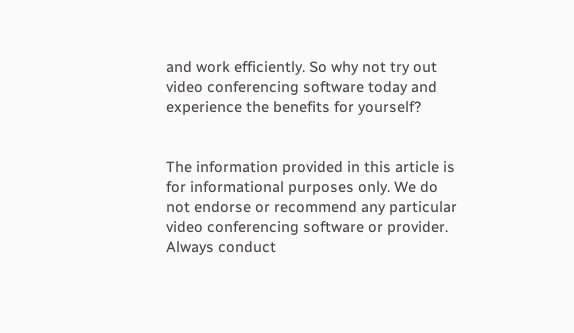and work efficiently. So why not try out video conferencing software today and experience the benefits for yourself?


The information provided in this article is for informational purposes only. We do not endorse or recommend any particular video conferencing software or provider. Always conduct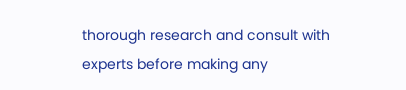thorough research and consult with experts before making any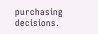purchasing decisions.